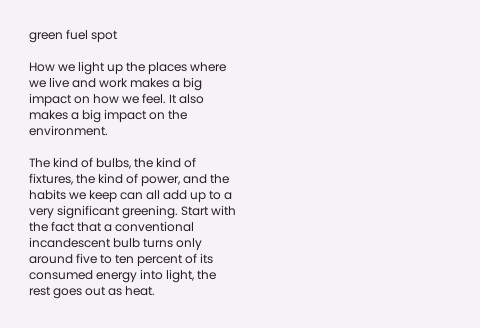green fuel spot

How we light up the places where we live and work makes a big impact on how we feel. It also makes a big impact on the environment.

The kind of bulbs, the kind of fixtures, the kind of power, and the habits we keep can all add up to a very significant greening. Start with the fact that a conventional incandescent bulb turns only around five to ten percent of its consumed energy into light, the rest goes out as heat.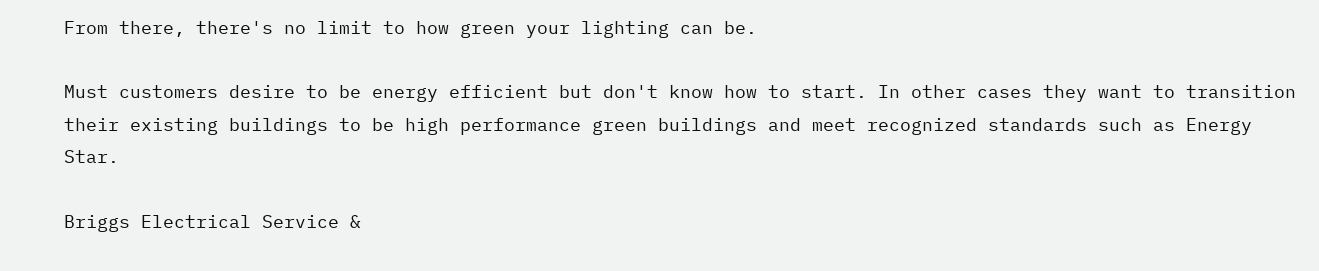From there, there's no limit to how green your lighting can be.

Must customers desire to be energy efficient but don't know how to start. In other cases they want to transition their existing buildings to be high performance green buildings and meet recognized standards such as Energy Star.

Briggs Electrical Service &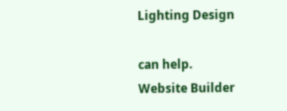Lighting Design

can help.
Website Builder